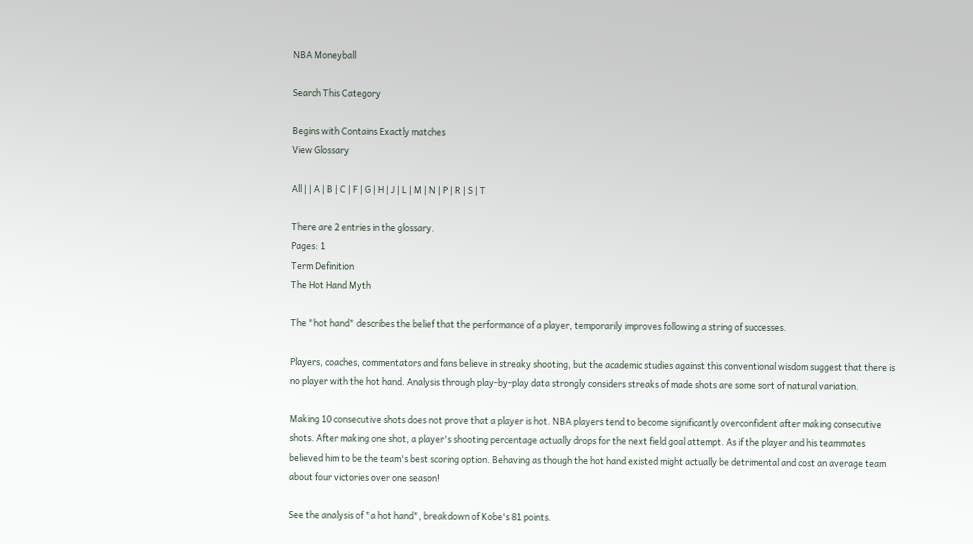NBA Moneyball

Search This Category

Begins with Contains Exactly matches
View Glossary

All | | A | B | C | F | G | H | J | L | M | N | P | R | S | T

There are 2 entries in the glossary.
Pages: 1
Term Definition
The Hot Hand Myth

The "hot hand" describes the belief that the performance of a player, temporarily improves following a string of successes.

Players, coaches, commentators and fans believe in streaky shooting, but the academic studies against this conventional wisdom suggest that there is no player with the hot hand. Analysis through play-by-play data strongly considers streaks of made shots are some sort of natural variation.

Making 10 consecutive shots does not prove that a player is hot. NBA players tend to become significantly overconfident after making consecutive shots. After making one shot, a player's shooting percentage actually drops for the next field goal attempt. As if the player and his teammates believed him to be the team's best scoring option. Behaving as though the hot hand existed might actually be detrimental and cost an average team about four victories over one season!

See the analysis of "a hot hand", breakdown of Kobe's 81 points.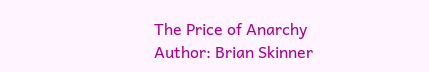The Price of Anarchy
Author: Brian Skinner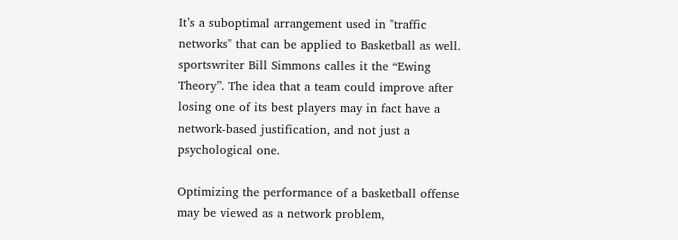It’s a suboptimal arrangement used in "traffic networks" that can be applied to Basketball as well. sportswriter Bill Simmons calles it the “Ewing Theory”. The idea that a team could improve after losing one of its best players may in fact have a network-based justification, and not just a psychological one.

Optimizing the performance of a basketball offense may be viewed as a network problem,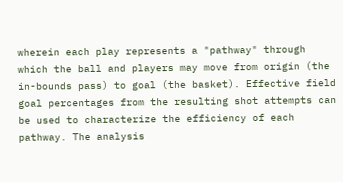wherein each play represents a "pathway" through which the ball and players may move from origin (the in-bounds pass) to goal (the basket). Effective field goal percentages from the resulting shot attempts can be used to characterize the efficiency of each pathway. The analysis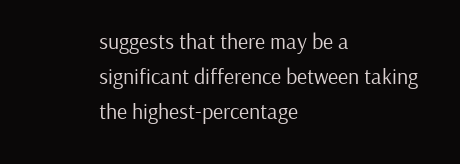suggests that there may be a significant difference between taking the highest-percentage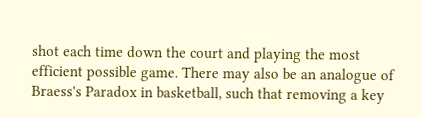shot each time down the court and playing the most efficient possible game. There may also be an analogue of Braess's Paradox in basketball, such that removing a key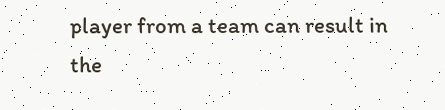player from a team can result in the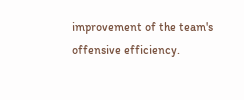improvement of the team's offensive efficiency.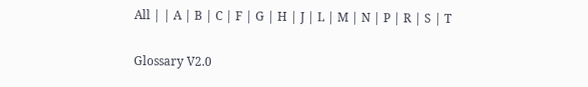All | | A | B | C | F | G | H | J | L | M | N | P | R | S | T

Glossary V2.0